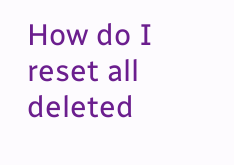How do I reset all deleted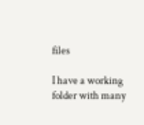files

I have a working folder with many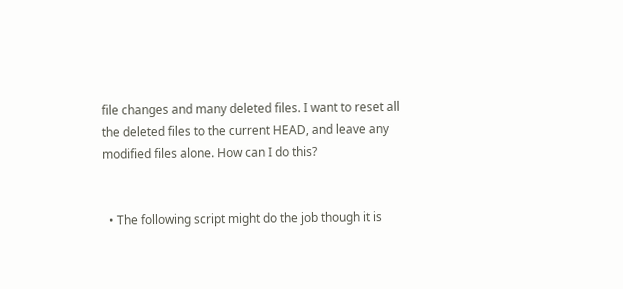file changes and many deleted files. I want to reset all the deleted files to the current HEAD, and leave any modified files alone. How can I do this?


  • The following script might do the job though it is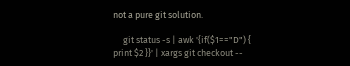not a pure git solution.

     git status -s | awk '{if($1=="D") { print $2 }}' | xargs git checkout --